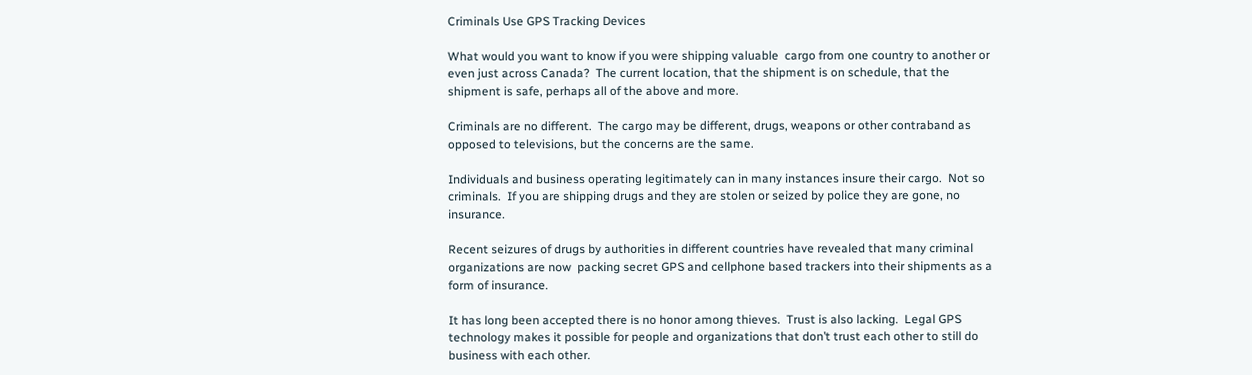Criminals Use GPS Tracking Devices

What would you want to know if you were shipping valuable  cargo from one country to another or even just across Canada?  The current location, that the shipment is on schedule, that the shipment is safe, perhaps all of the above and more.

Criminals are no different.  The cargo may be different, drugs, weapons or other contraband as opposed to televisions, but the concerns are the same.

Individuals and business operating legitimately can in many instances insure their cargo.  Not so criminals.  If you are shipping drugs and they are stolen or seized by police they are gone, no insurance.

Recent seizures of drugs by authorities in different countries have revealed that many criminal organizations are now  packing secret GPS and cellphone based trackers into their shipments as a form of insurance.

It has long been accepted there is no honor among thieves.  Trust is also lacking.  Legal GPS technology makes it possible for people and organizations that don’t trust each other to still do business with each other.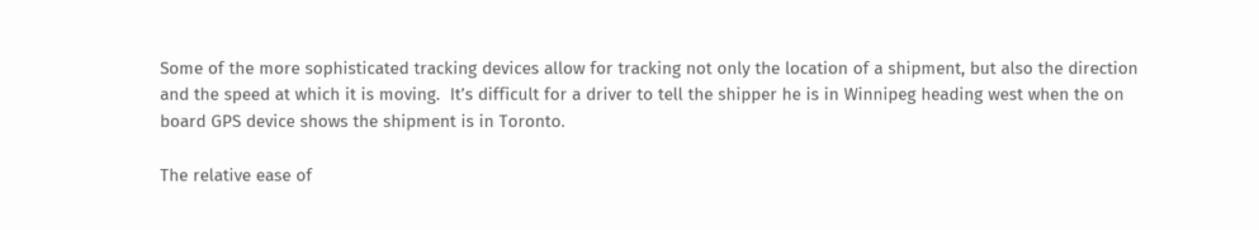Some of the more sophisticated tracking devices allow for tracking not only the location of a shipment, but also the direction and the speed at which it is moving.  It’s difficult for a driver to tell the shipper he is in Winnipeg heading west when the on board GPS device shows the shipment is in Toronto.

The relative ease of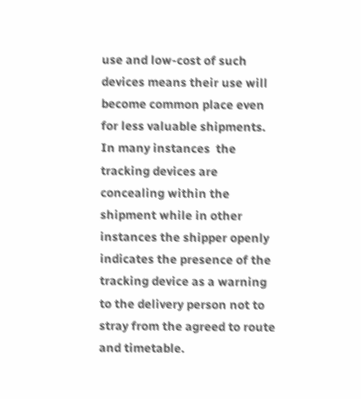use and low-cost of such devices means their use will become common place even for less valuable shipments.  In many instances  the tracking devices are concealing within the shipment while in other instances the shipper openly indicates the presence of the tracking device as a warning to the delivery person not to stray from the agreed to route and timetable.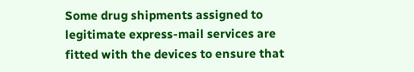Some drug shipments assigned to legitimate express-mail services are fitted with the devices to ensure that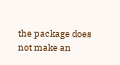the package does not make an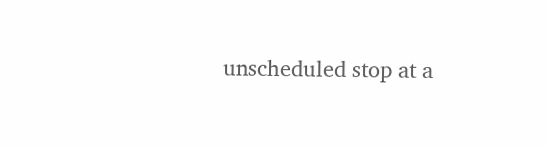unscheduled stop at a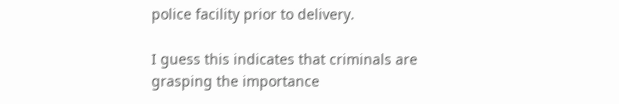police facility prior to delivery.

I guess this indicates that criminals are grasping the importance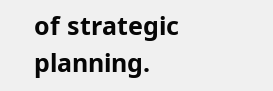of strategic planning.